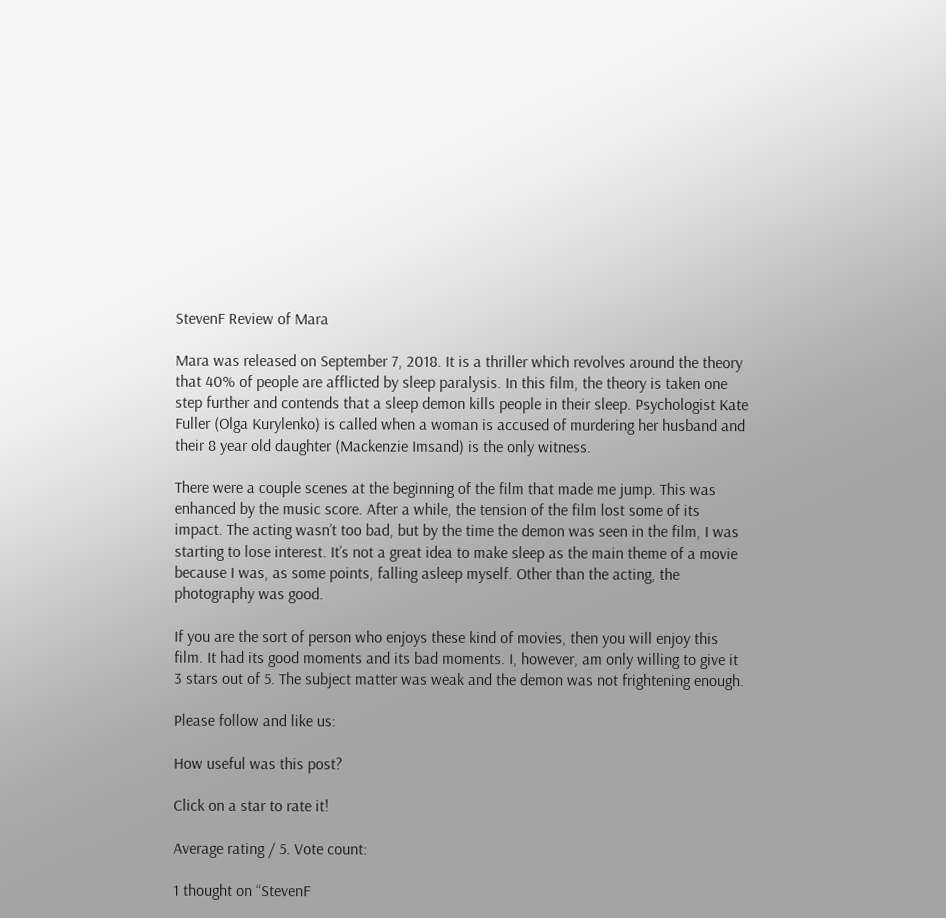StevenF Review of Mara

Mara was released on September 7, 2018. It is a thriller which revolves around the theory that 40% of people are afflicted by sleep paralysis. In this film, the theory is taken one step further and contends that a sleep demon kills people in their sleep. Psychologist Kate Fuller (Olga Kurylenko) is called when a woman is accused of murdering her husband and their 8 year old daughter (Mackenzie Imsand) is the only witness.

There were a couple scenes at the beginning of the film that made me jump. This was enhanced by the music score. After a while, the tension of the film lost some of its impact. The acting wasn’t too bad, but by the time the demon was seen in the film, I was starting to lose interest. It’s not a great idea to make sleep as the main theme of a movie because I was, as some points, falling asleep myself. Other than the acting, the photography was good.

If you are the sort of person who enjoys these kind of movies, then you will enjoy this film. It had its good moments and its bad moments. I, however, am only willing to give it 3 stars out of 5. The subject matter was weak and the demon was not frightening enough.

Please follow and like us:

How useful was this post?

Click on a star to rate it!

Average rating / 5. Vote count:

1 thought on “StevenF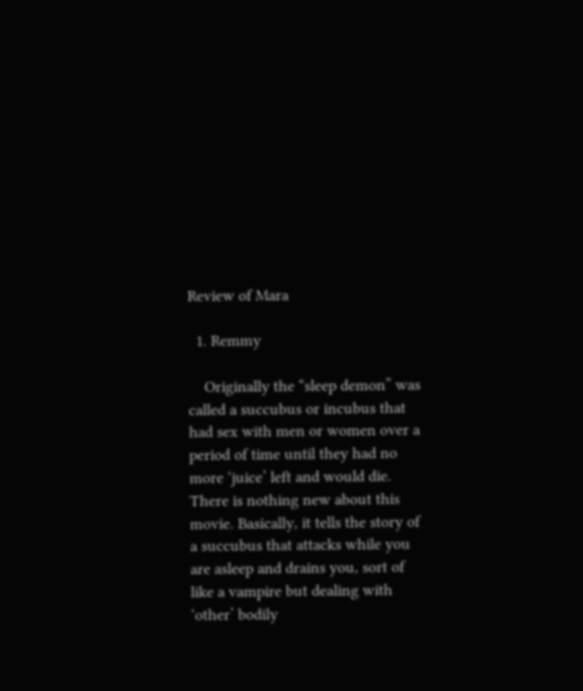Review of Mara

  1. Remmy

    Originally the “sleep demon” was called a succubus or incubus that had sex with men or women over a period of time until they had no more ‘juice’ left and would die. There is nothing new about this movie. Basically, it tells the story of a succubus that attacks while you are asleep and drains you, sort of like a vampire but dealing with ‘other’ bodily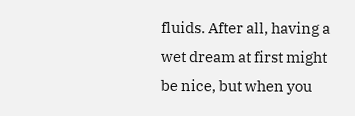fluids. After all, having a wet dream at first might be nice, but when you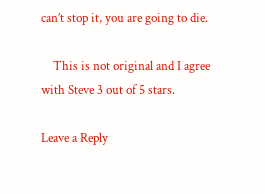can’t stop it, you are going to die.

    This is not original and I agree with Steve 3 out of 5 stars.

Leave a Reply